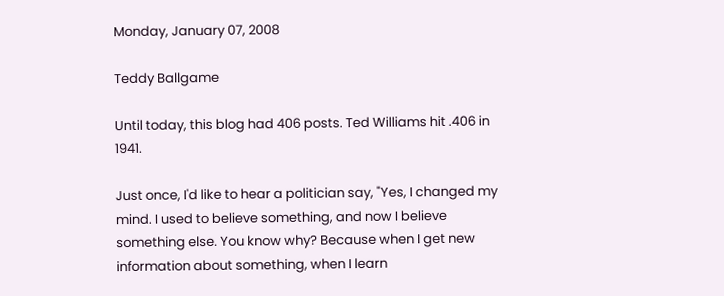Monday, January 07, 2008

Teddy Ballgame

Until today, this blog had 406 posts. Ted Williams hit .406 in 1941.

Just once, I'd like to hear a politician say, "Yes, I changed my mind. I used to believe something, and now I believe something else. You know why? Because when I get new information about something, when I learn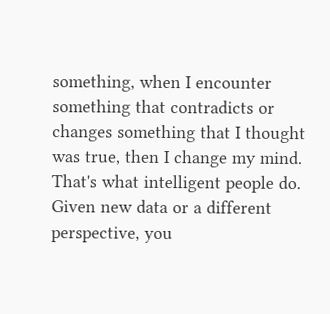something, when I encounter something that contradicts or changes something that I thought was true, then I change my mind. That's what intelligent people do. Given new data or a different perspective, you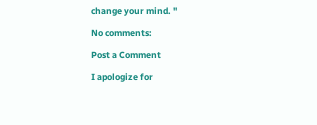change your mind. "

No comments:

Post a Comment

I apologize for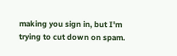making you sign in, but I'm trying to cut down on spam.